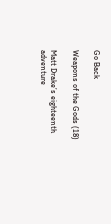Go Back

Weapons of the Gods (18)

Matt Drake’s eighteenth adventure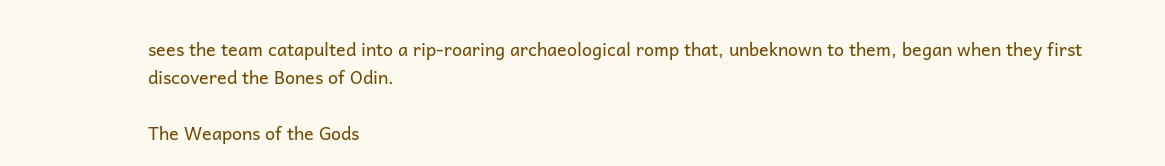sees the team catapulted into a rip-roaring archaeological romp that, unbeknown to them, began when they first discovered the Bones of Odin.

The Weapons of the Gods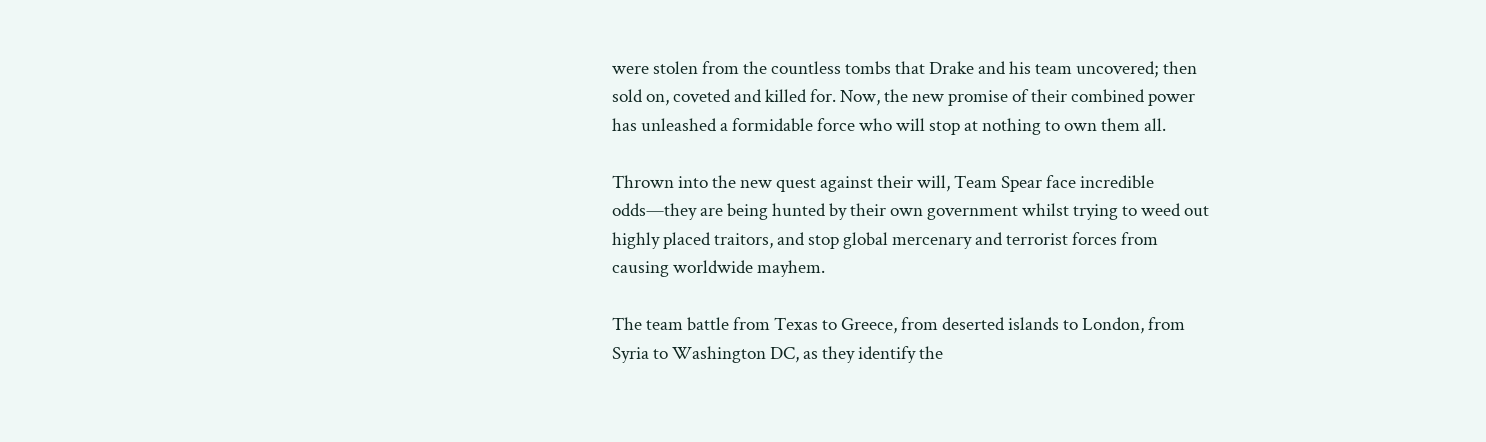were stolen from the countless tombs that Drake and his team uncovered; then sold on, coveted and killed for. Now, the new promise of their combined power has unleashed a formidable force who will stop at nothing to own them all.

Thrown into the new quest against their will, Team Spear face incredible odds—they are being hunted by their own government whilst trying to weed out highly placed traitors, and stop global mercenary and terrorist forces from causing worldwide mayhem.

The team battle from Texas to Greece, from deserted islands to London, from Syria to Washington DC, as they identify the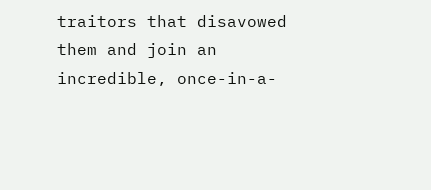traitors that disavowed them and join an incredible, once-in-a-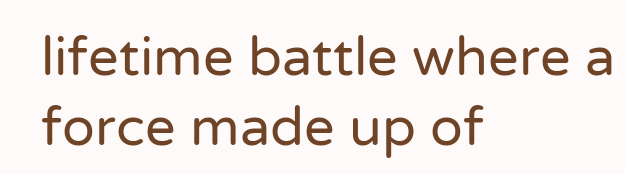lifetime battle where a force made up of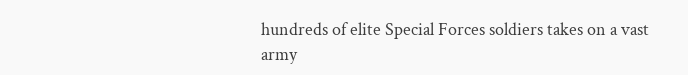hundreds of elite Special Forces soldiers takes on a vast army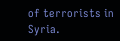of terrorists in Syria.